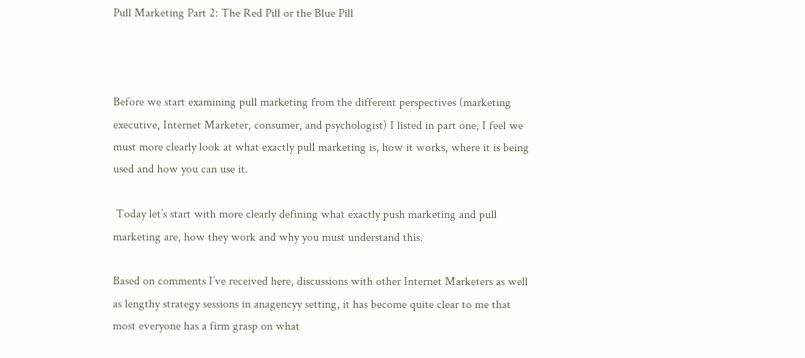Pull Marketing Part 2: The Red Pill or the Blue Pill



Before we start examining pull marketing from the different perspectives (marketing executive, Internet Marketer, consumer, and psychologist) I listed in part one, I feel we must more clearly look at what exactly pull marketing is, how it works, where it is being used and how you can use it.

 Today let’s start with more clearly defining what exactly push marketing and pull marketing are, how they work and why you must understand this.

Based on comments I’ve received here, discussions with other Internet Marketers as well as lengthy strategy sessions in anagencyy setting, it has become quite clear to me that most everyone has a firm grasp on what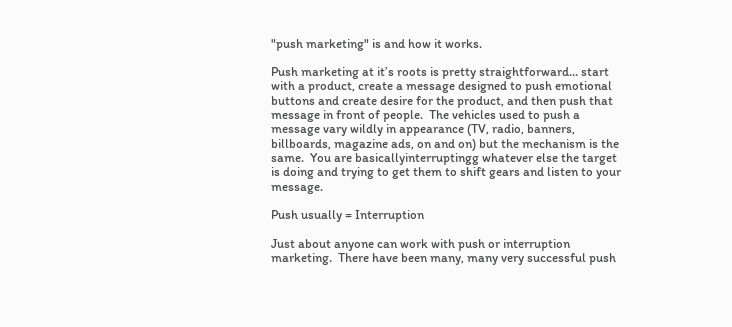"push marketing" is and how it works.

Push marketing at it’s roots is pretty straightforward… start with a product, create a message designed to push emotional buttons and create desire for the product, and then push that message in front of people.  The vehicles used to push a message vary wildly in appearance (TV, radio, banners, billboards, magazine ads, on and on) but the mechanism is the same.  You are basicallyinterruptingg whatever else the target is doing and trying to get them to shift gears and listen to your message.

Push usually = Interruption

Just about anyone can work with push or interruption marketing.  There have been many, many very successful push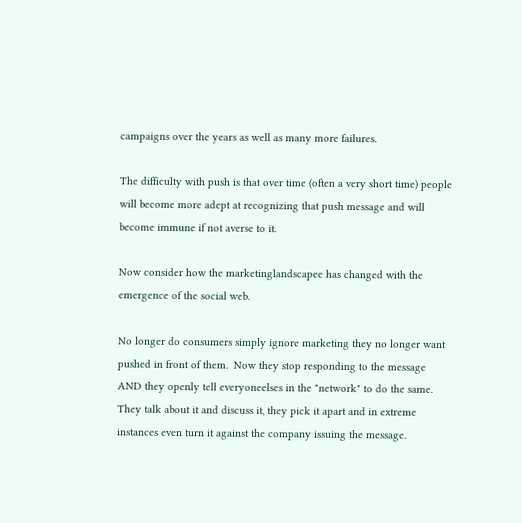campaigns over the years as well as many more failures.

The difficulty with push is that over time (often a very short time) people will become more adept at recognizing that push message and will become immune if not averse to it.

Now consider how the marketinglandscapee has changed with the emergence of the social web.

No longer do consumers simply ignore marketing they no longer want pushed in front of them.  Now they stop responding to the message AND they openly tell everyoneelses in the "network" to do the same.  They talk about it and discuss it, they pick it apart and in extreme instances even turn it against the company issuing the message.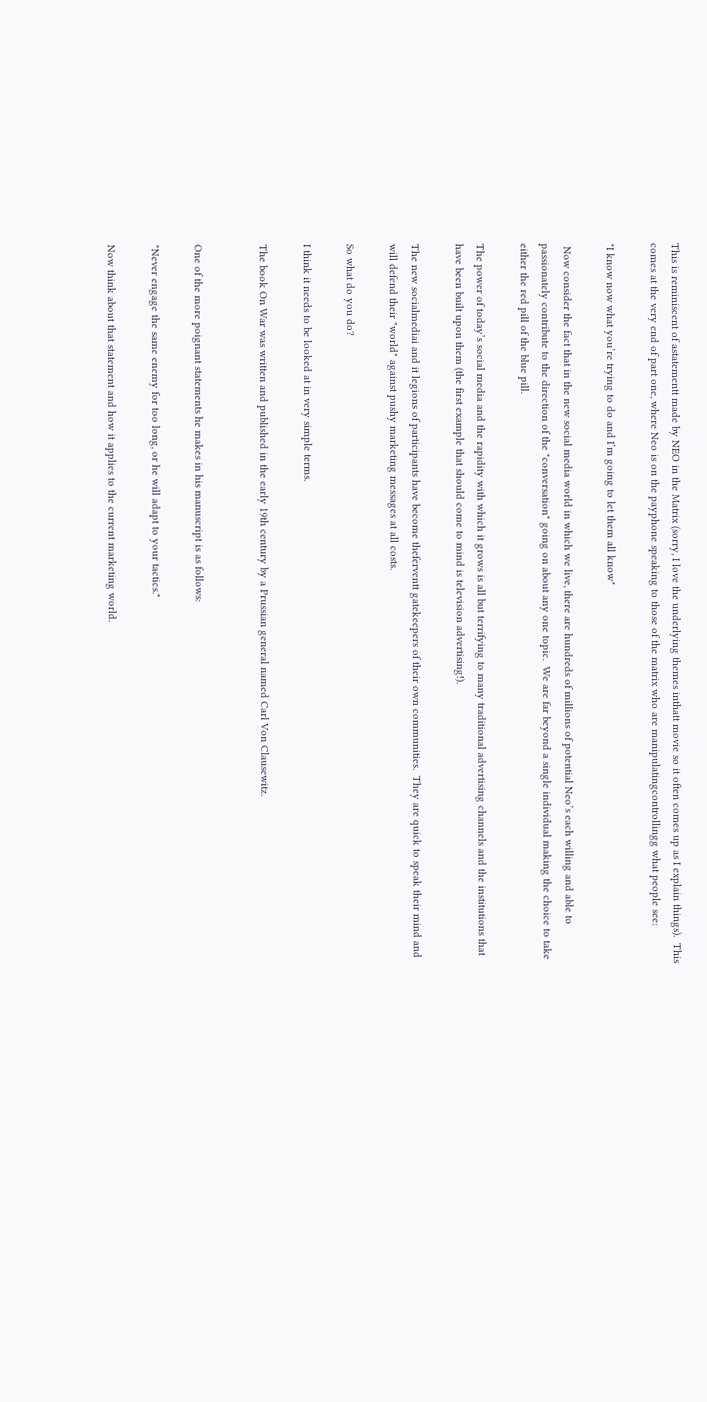This is reminiscent of astatementt made by NEO in the Matrix (sorry, I love the underlying themes inthatt movie so it often comes up as I explain things).  This comes at the very end of part one, where Neo is on the payphone speaking to those of the matrix who are manipulatingcontrollingg what people see:

"I know now what you’re trying to do and I’m going to let them all know"

 Now consider the fact that in the new social media world in which we live, there are hundreds of millions of potential Neo’s each willing and able to passionately contribute to the direction of the "conversation" going on about any one topic.  We are far beyond a single individual making the choice to take either the red pill of the blue pill.

The power of today’s social media and the rapidity with which it grows is all but terrifying to many traditional advertising channels and the institutions that have been built upon them (the first example that should come to mind is television advertising!).

The new socialmediai and it legions of participants have become theferventt gatekeepers of their own communities.  They are quick to speak their mind and will defend their "world" against pushy marketing messages at all costs.

So what do you do?

I think it needs to be looked at in very simple terms.

The book On War was written and published in the early 19th century by a Prussian general named Carl Von Clausewitz.


One of the more poignant statements he makes in his manuscript is as follows:

"Never engage the same enemy for too long, or he will adapt to your tactics."

Now think about that statement and how it applies to the current marketing world.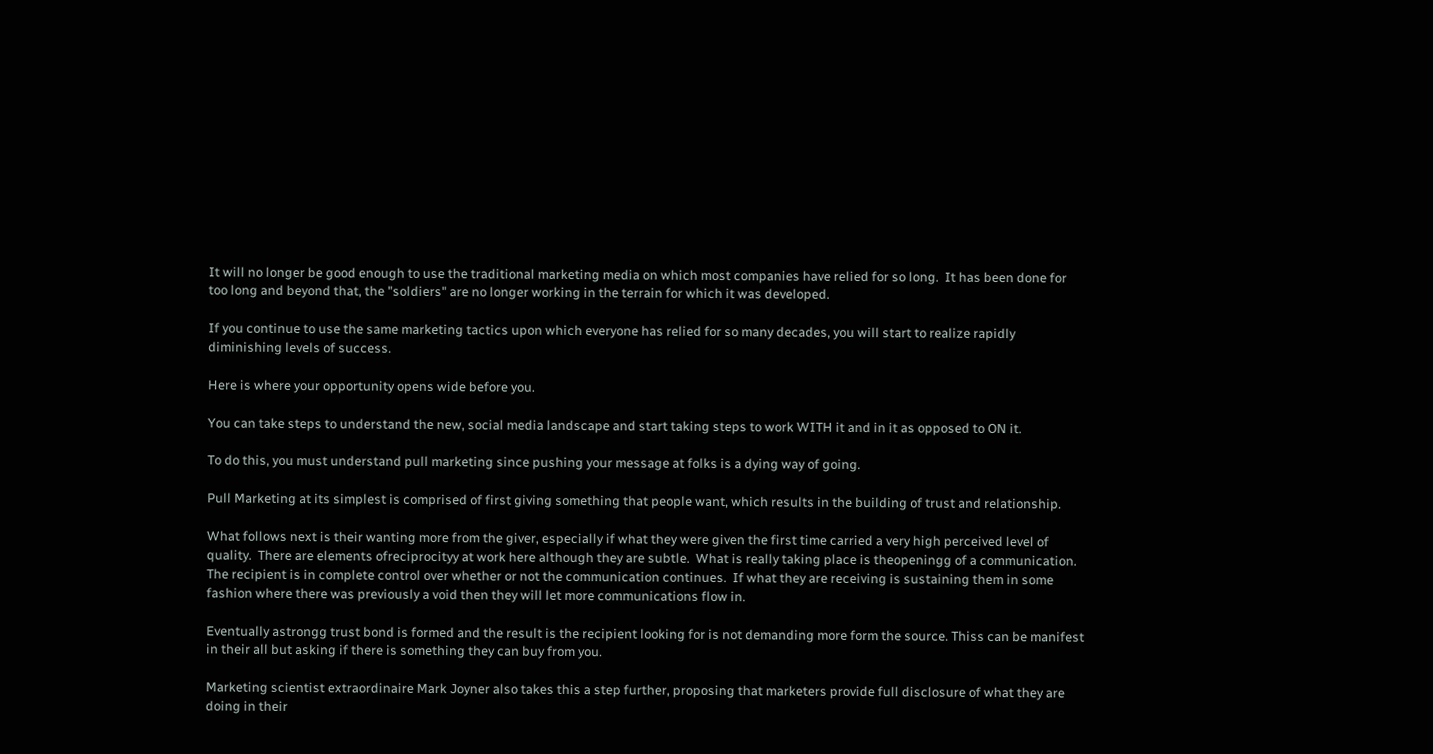It will no longer be good enough to use the traditional marketing media on which most companies have relied for so long.  It has been done for too long and beyond that, the "soldiers" are no longer working in the terrain for which it was developed.

If you continue to use the same marketing tactics upon which everyone has relied for so many decades, you will start to realize rapidly diminishing levels of success.

Here is where your opportunity opens wide before you.

You can take steps to understand the new, social media landscape and start taking steps to work WITH it and in it as opposed to ON it.

To do this, you must understand pull marketing since pushing your message at folks is a dying way of going.

Pull Marketing at its simplest is comprised of first giving something that people want, which results in the building of trust and relationship.

What follows next is their wanting more from the giver, especially if what they were given the first time carried a very high perceived level of quality.  There are elements ofreciprocityy at work here although they are subtle.  What is really taking place is theopeningg of a communication.  The recipient is in complete control over whether or not the communication continues.  If what they are receiving is sustaining them in some fashion where there was previously a void then they will let more communications flow in.

Eventually astrongg trust bond is formed and the result is the recipient looking for is not demanding more form the source. Thiss can be manifest in their all but asking if there is something they can buy from you.

Marketing scientist extraordinaire Mark Joyner also takes this a step further, proposing that marketers provide full disclosure of what they are doing in their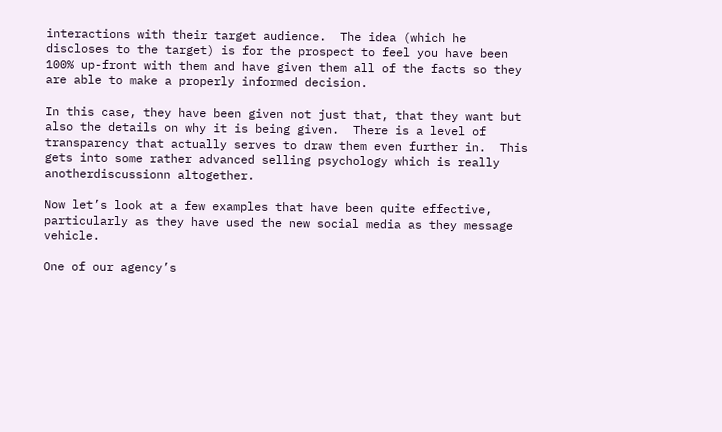interactions with their target audience.  The idea (which he discloses to the target) is for the prospect to feel you have been 100% up-front with them and have given them all of the facts so they are able to make a properly informed decision.

In this case, they have been given not just that, that they want but also the details on why it is being given.  There is a level of transparency that actually serves to draw them even further in.  This gets into some rather advanced selling psychology which is really anotherdiscussionn altogether.

Now let’s look at a few examples that have been quite effective, particularly as they have used the new social media as they message vehicle.

One of our agency’s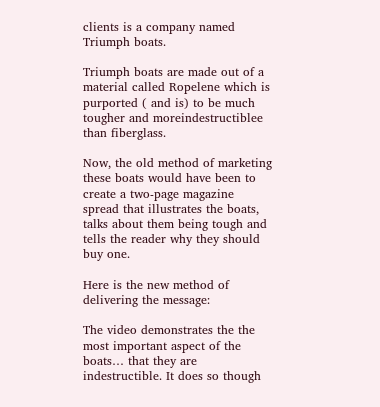clients is a company named Triumph boats.

Triumph boats are made out of a material called Ropelene which is purported ( and is) to be much tougher and moreindestructiblee than fiberglass.

Now, the old method of marketing these boats would have been to create a two-page magazine spread that illustrates the boats, talks about them being tough and tells the reader why they should buy one.

Here is the new method of delivering the message:

The video demonstrates the the most important aspect of the boats… that they are indestructible. It does so though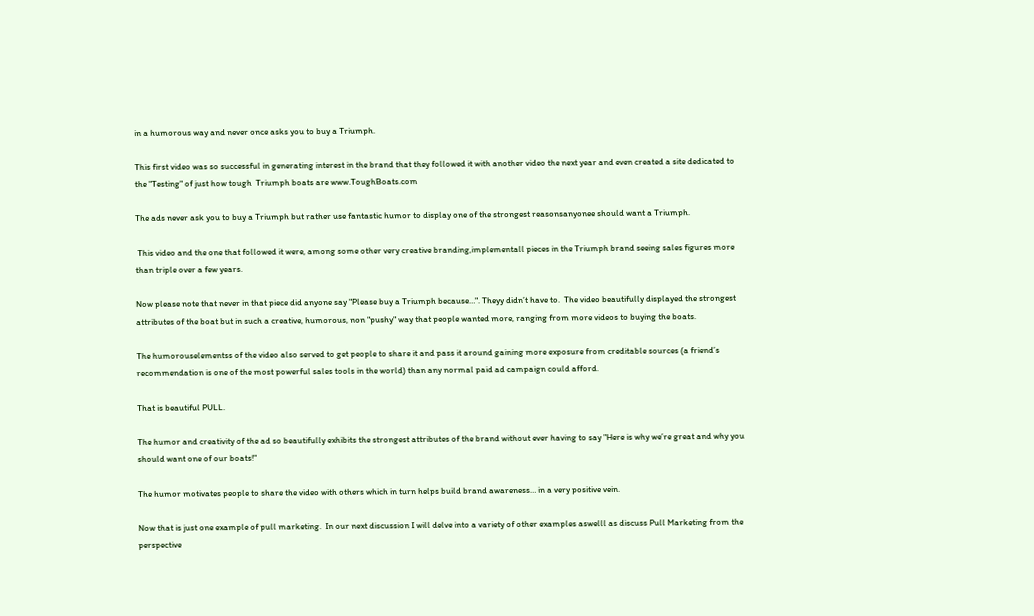in a humorous way and never once asks you to buy a Triumph.

This first video was so successful in generating interest in the brand that they followed it with another video the next year and even created a site dedicated to the "Testing" of just how tough  Triumph boats are www.ToughBoats.com

The ads never ask you to buy a Triumph but rather use fantastic humor to display one of the strongest reasonsanyonee should want a Triumph.

 This video and the one that followed it were, among some other very creative branding,implementall pieces in the Triumph brand seeing sales figures more than triple over a few years.

Now please note that never in that piece did anyone say "Please buy a Triumph because…". Theyy didn’t have to.  The video beautifully displayed the strongest attributes of the boat but in such a creative, humorous, non "pushy" way that people wanted more, ranging from more videos to buying the boats.

The humorouselementss of the video also served to get people to share it and pass it around gaining more exposure from creditable sources (a friend’s recommendation is one of the most powerful sales tools in the world) than any normal paid ad campaign could afford.

That is beautiful PULL.

The humor and creativity of the ad so beautifully exhibits the strongest attributes of the brand without ever having to say "Here is why we’re great and why you should want one of our boats!"

The humor motivates people to share the video with others which in turn helps build brand awareness… in a very positive vein.

Now that is just one example of pull marketing.  In our next discussion I will delve into a variety of other examples aswelll as discuss Pull Marketing from the perspective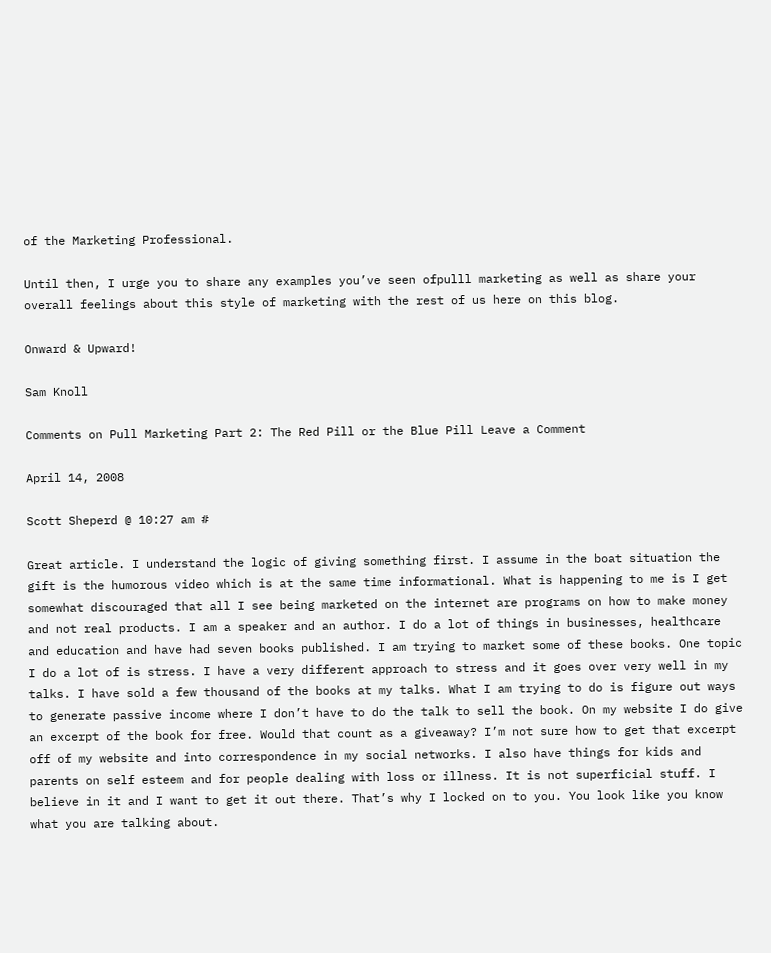of the Marketing Professional.

Until then, I urge you to share any examples you’ve seen ofpulll marketing as well as share your overall feelings about this style of marketing with the rest of us here on this blog.

Onward & Upward!

Sam Knoll

Comments on Pull Marketing Part 2: The Red Pill or the Blue Pill Leave a Comment

April 14, 2008

Scott Sheperd @ 10:27 am #

Great article. I understand the logic of giving something first. I assume in the boat situation the gift is the humorous video which is at the same time informational. What is happening to me is I get somewhat discouraged that all I see being marketed on the internet are programs on how to make money and not real products. I am a speaker and an author. I do a lot of things in businesses, healthcare and education and have had seven books published. I am trying to market some of these books. One topic I do a lot of is stress. I have a very different approach to stress and it goes over very well in my talks. I have sold a few thousand of the books at my talks. What I am trying to do is figure out ways to generate passive income where I don’t have to do the talk to sell the book. On my website I do give an excerpt of the book for free. Would that count as a giveaway? I’m not sure how to get that excerpt off of my website and into correspondence in my social networks. I also have things for kids and parents on self esteem and for people dealing with loss or illness. It is not superficial stuff. I believe in it and I want to get it out there. That’s why I locked on to you. You look like you know what you are talking about.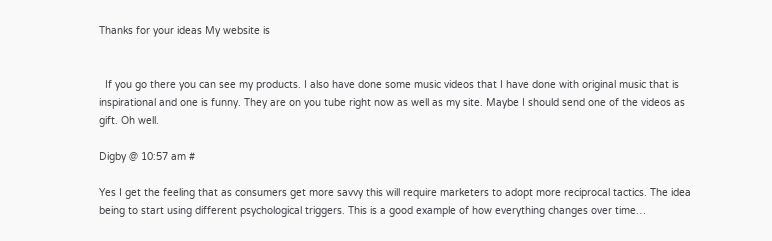Thanks for your ideas My website is


  If you go there you can see my products. I also have done some music videos that I have done with original music that is inspirational and one is funny. They are on you tube right now as well as my site. Maybe I should send one of the videos as gift. Oh well.

Digby @ 10:57 am #

Yes I get the feeling that as consumers get more savvy this will require marketers to adopt more reciprocal tactics. The idea being to start using different psychological triggers. This is a good example of how everything changes over time…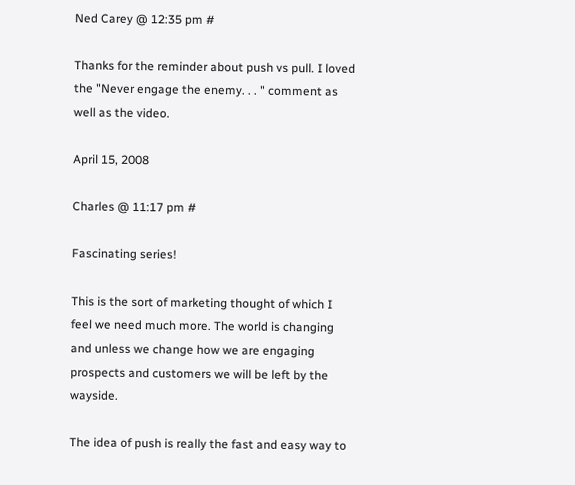Ned Carey @ 12:35 pm #

Thanks for the reminder about push vs pull. I loved the "Never engage the enemy. . . " comment as well as the video.

April 15, 2008

Charles @ 11:17 pm #

Fascinating series!

This is the sort of marketing thought of which I feel we need much more. The world is changing and unless we change how we are engaging prospects and customers we will be left by the wayside.

The idea of push is really the fast and easy way to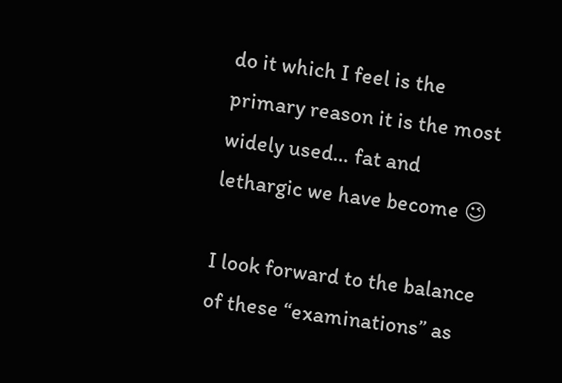do it which I feel is the primary reason it is the most widely used… fat and lethargic we have become 😉

I look forward to the balance of these “examinations” as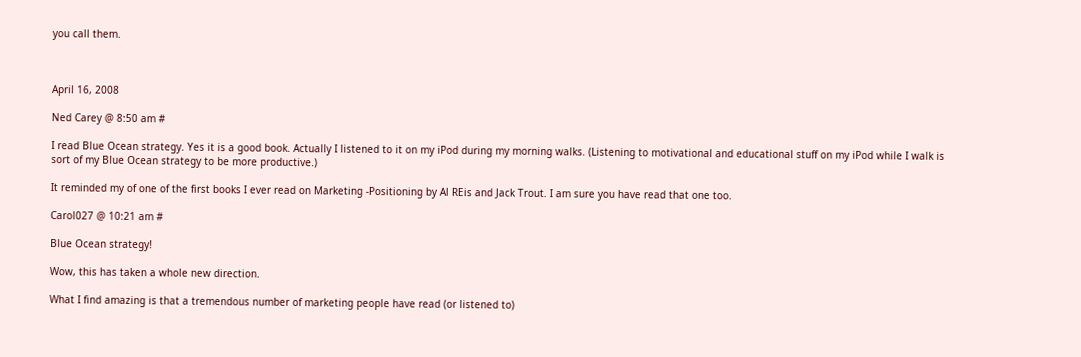you call them.



April 16, 2008

Ned Carey @ 8:50 am #

I read Blue Ocean strategy. Yes it is a good book. Actually I listened to it on my iPod during my morning walks. (Listening to motivational and educational stuff on my iPod while I walk is sort of my Blue Ocean strategy to be more productive.)

It reminded my of one of the first books I ever read on Marketing -Positioning by Al REis and Jack Trout. I am sure you have read that one too.

Carol027 @ 10:21 am #

Blue Ocean strategy!

Wow, this has taken a whole new direction.

What I find amazing is that a tremendous number of marketing people have read (or listened to)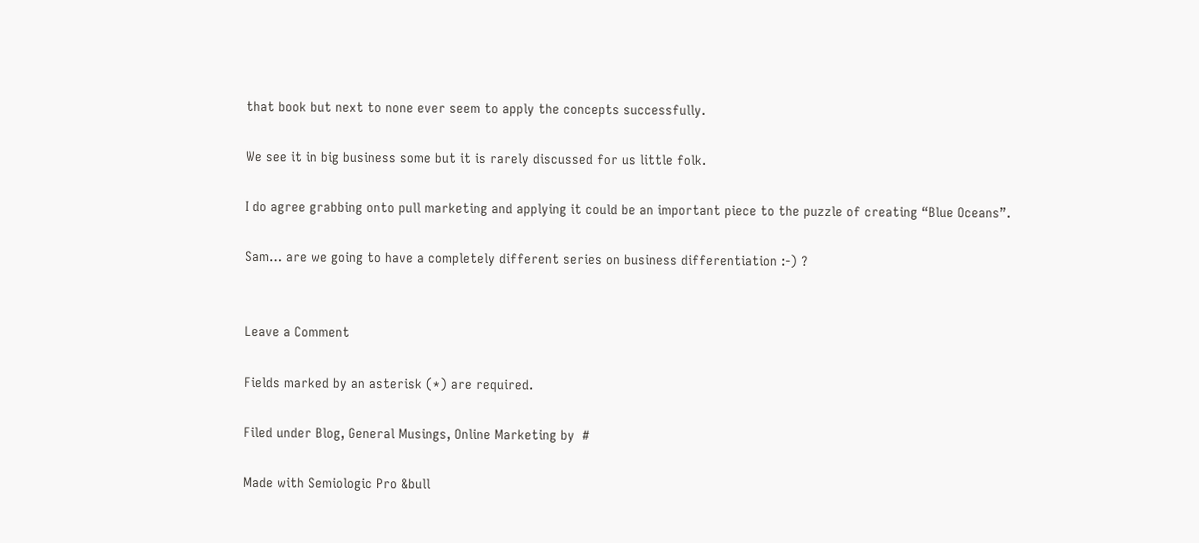that book but next to none ever seem to apply the concepts successfully.

We see it in big business some but it is rarely discussed for us little folk.

I do agree grabbing onto pull marketing and applying it could be an important piece to the puzzle of creating “Blue Oceans”.

Sam… are we going to have a completely different series on business differentiation :-) ?


Leave a Comment

Fields marked by an asterisk (*) are required.

Filed under Blog, General Musings, Online Marketing by  #

Made with Semiologic Pro &bull